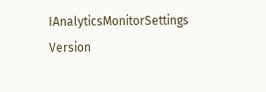IAnalyticsMonitorSettings Version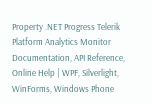Property .NET Progress Telerik Platform Analytics Monitor Documentation, API Reference, Online Help | WPF, Silverlight, WinForms, Windows Phone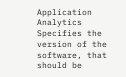Application Analytics
Specifies the version of the software, that should be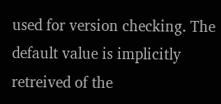used for version checking. The default value is implicitly retreived of the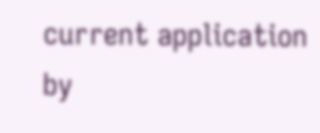current application by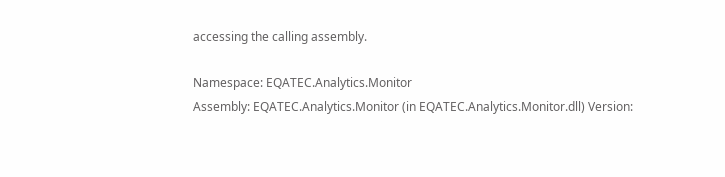accessing the calling assembly.

Namespace: EQATEC.Analytics.Monitor
Assembly: EQATEC.Analytics.Monitor (in EQATEC.Analytics.Monitor.dll) Version: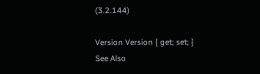(3.2.144)

Version Version { get; set; }
See Also